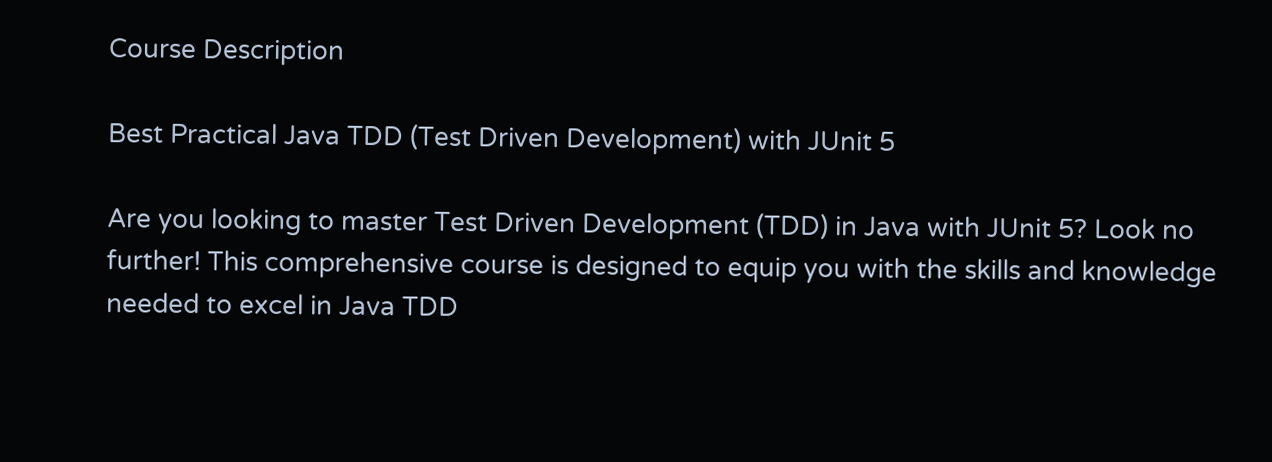Course Description

Best Practical Java TDD (Test Driven Development) with JUnit 5

Are you looking to master Test Driven Development (TDD) in Java with JUnit 5? Look no further! This comprehensive course is designed to equip you with the skills and knowledge needed to excel in Java TDD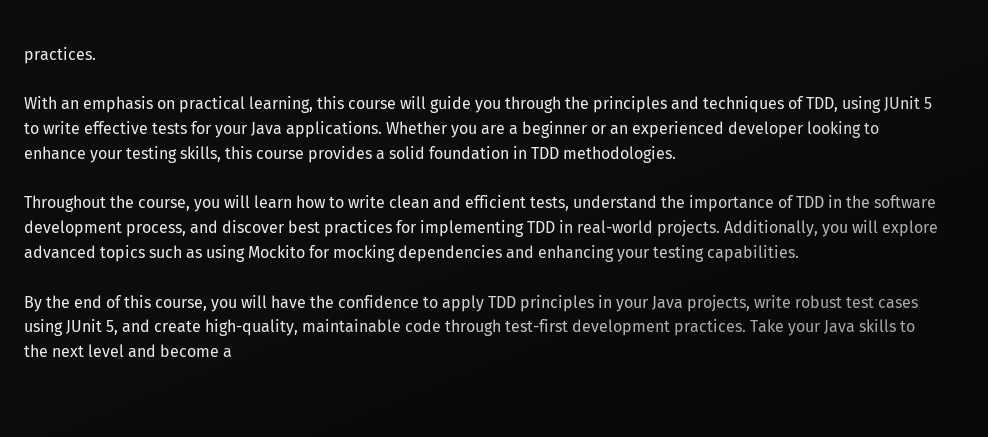practices.

With an emphasis on practical learning, this course will guide you through the principles and techniques of TDD, using JUnit 5 to write effective tests for your Java applications. Whether you are a beginner or an experienced developer looking to enhance your testing skills, this course provides a solid foundation in TDD methodologies.

Throughout the course, you will learn how to write clean and efficient tests, understand the importance of TDD in the software development process, and discover best practices for implementing TDD in real-world projects. Additionally, you will explore advanced topics such as using Mockito for mocking dependencies and enhancing your testing capabilities.

By the end of this course, you will have the confidence to apply TDD principles in your Java projects, write robust test cases using JUnit 5, and create high-quality, maintainable code through test-first development practices. Take your Java skills to the next level and become a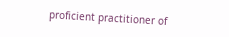proficient practitioner of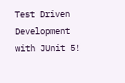Test Driven Development with JUnit 5!